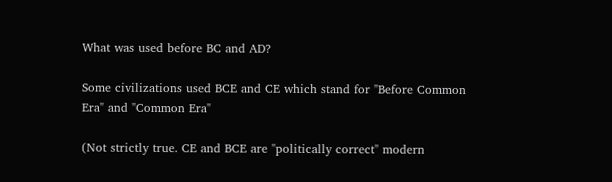What was used before BC and AD?

Some civilizations used BCE and CE which stand for "Before Common Era" and "Common Era"

(Not strictly true. CE and BCE are "politically correct" modern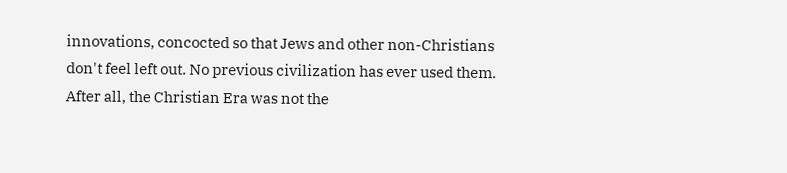innovations, concocted so that Jews and other non-Christians don't feel left out. No previous civilization has ever used them. After all, the Christian Era was not the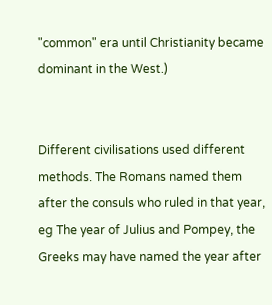"common" era until Christianity became dominant in the West.)


Different civilisations used different methods. The Romans named them after the consuls who ruled in that year, eg The year of Julius and Pompey, the Greeks may have named the year after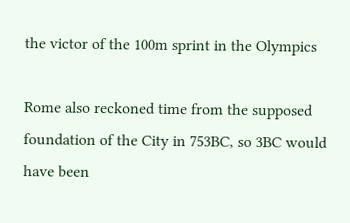the victor of the 100m sprint in the Olympics

Rome also reckoned time from the supposed foundation of the City in 753BC, so 3BC would have been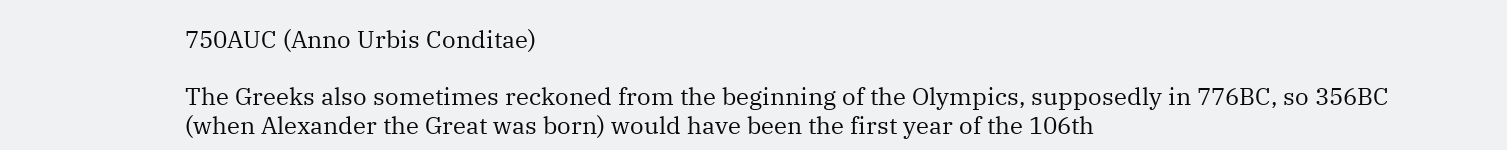750AUC (Anno Urbis Conditae)

The Greeks also sometimes reckoned from the beginning of the Olympics, supposedly in 776BC, so 356BC (when Alexander the Great was born) would have been the first year of the 106th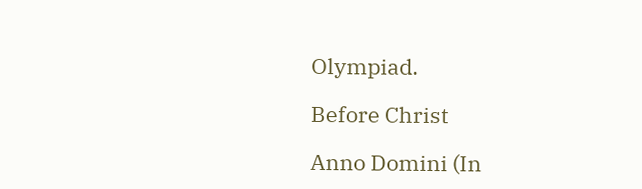Olympiad.

Before Christ

Anno Domini (In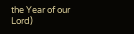the Year of our Lord)